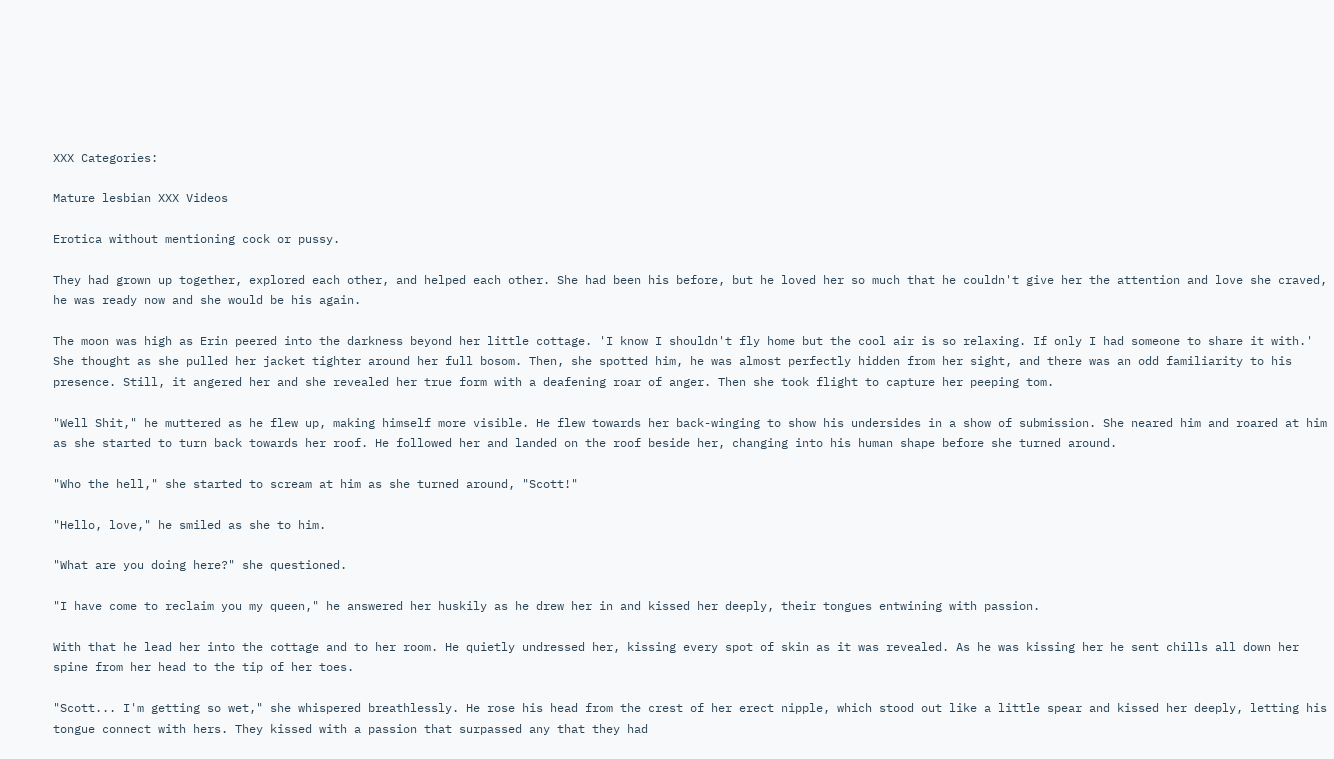XXX Categories:

Mature lesbian XXX Videos

Erotica without mentioning cock or pussy.

They had grown up together, explored each other, and helped each other. She had been his before, but he loved her so much that he couldn't give her the attention and love she craved, he was ready now and she would be his again.

The moon was high as Erin peered into the darkness beyond her little cottage. 'I know I shouldn't fly home but the cool air is so relaxing. If only I had someone to share it with.' She thought as she pulled her jacket tighter around her full bosom. Then, she spotted him, he was almost perfectly hidden from her sight, and there was an odd familiarity to his presence. Still, it angered her and she revealed her true form with a deafening roar of anger. Then she took flight to capture her peeping tom.

"Well Shit," he muttered as he flew up, making himself more visible. He flew towards her back-winging to show his undersides in a show of submission. She neared him and roared at him as she started to turn back towards her roof. He followed her and landed on the roof beside her, changing into his human shape before she turned around.

"Who the hell," she started to scream at him as she turned around, "Scott!"

"Hello, love," he smiled as she to him.

"What are you doing here?" she questioned.

"I have come to reclaim you my queen," he answered her huskily as he drew her in and kissed her deeply, their tongues entwining with passion.

With that he lead her into the cottage and to her room. He quietly undressed her, kissing every spot of skin as it was revealed. As he was kissing her he sent chills all down her spine from her head to the tip of her toes.

"Scott... I'm getting so wet," she whispered breathlessly. He rose his head from the crest of her erect nipple, which stood out like a little spear and kissed her deeply, letting his tongue connect with hers. They kissed with a passion that surpassed any that they had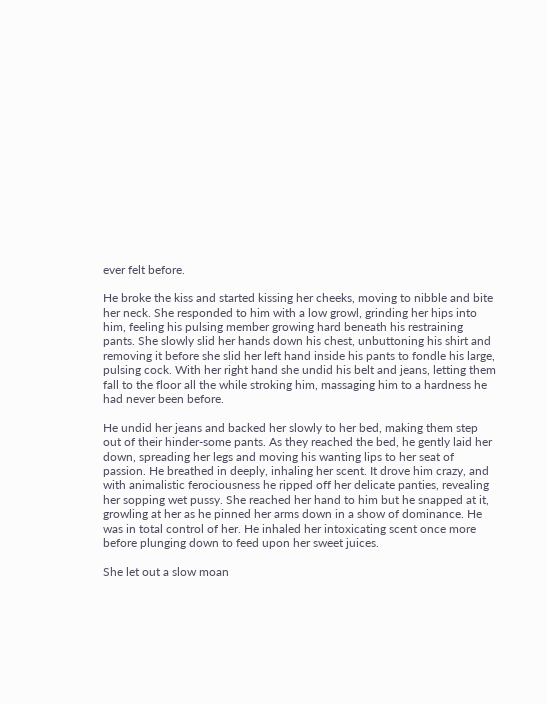ever felt before.

He broke the kiss and started kissing her cheeks, moving to nibble and bite her neck. She responded to him with a low growl, grinding her hips into him, feeling his pulsing member growing hard beneath his restraining pants. She slowly slid her hands down his chest, unbuttoning his shirt and removing it before she slid her left hand inside his pants to fondle his large, pulsing cock. With her right hand she undid his belt and jeans, letting them fall to the floor all the while stroking him, massaging him to a hardness he had never been before.

He undid her jeans and backed her slowly to her bed, making them step out of their hinder-some pants. As they reached the bed, he gently laid her down, spreading her legs and moving his wanting lips to her seat of passion. He breathed in deeply, inhaling her scent. It drove him crazy, and with animalistic ferociousness he ripped off her delicate panties, revealing her sopping wet pussy. She reached her hand to him but he snapped at it, growling at her as he pinned her arms down in a show of dominance. He was in total control of her. He inhaled her intoxicating scent once more before plunging down to feed upon her sweet juices.

She let out a slow moan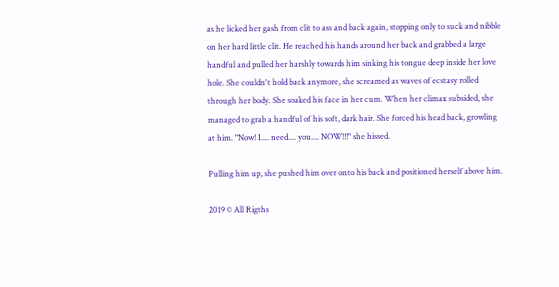as he licked her gash from clit to ass and back again, stopping only to suck and nibble on her hard little clit. He reached his hands around her back and grabbed a large handful and pulled her harshly towards him sinking his tongue deep inside her love hole. She couldn't hold back anymore, she screamed as waves of ecstasy rolled through her body. She soaked his face in her cum. When her climax subsided, she managed to grab a handful of his soft, dark hair. She forced his head back, growling at him. "Now! I.... need.... you.... NOW!!!" she hissed.

Pulling him up, she pushed him over onto his back and positioned herself above him.

2019 © All Rigths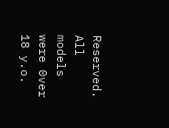Reserved. All models were 0ver 18 y.o.